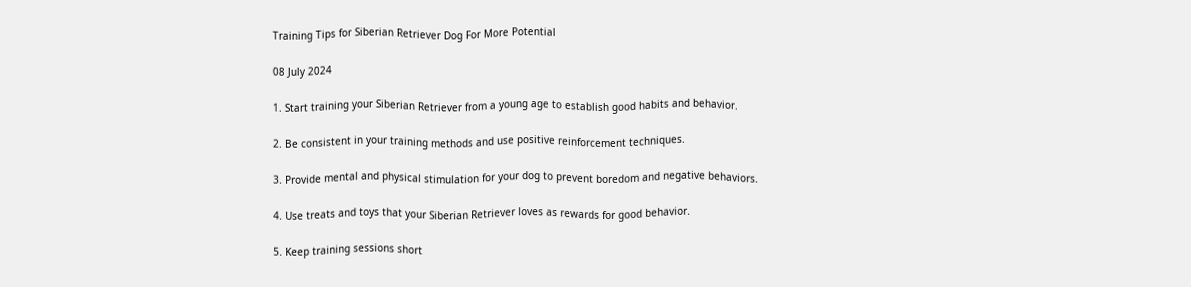Training Tips for Siberian Retriever Dog For More Potential

08 July 2024

1. Start training your Siberian Retriever from a young age to establish good habits and behavior.

2. Be consistent in your training methods and use positive reinforcement techniques.

3. Provide mental and physical stimulation for your dog to prevent boredom and negative behaviors.

4. Use treats and toys that your Siberian Retriever loves as rewards for good behavior.

5. Keep training sessions short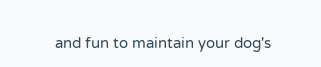and fun to maintain your dog's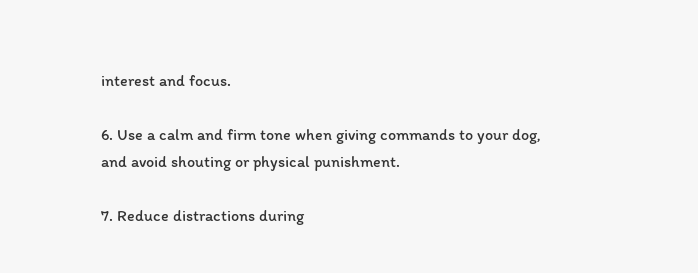interest and focus.

6. Use a calm and firm tone when giving commands to your dog, and avoid shouting or physical punishment.

7. Reduce distractions during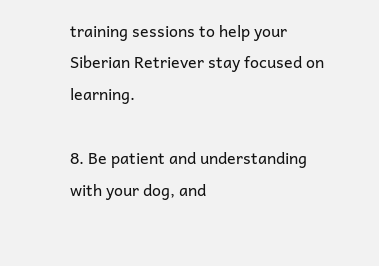training sessions to help your Siberian Retriever stay focused on learning.

8. Be patient and understanding with your dog, and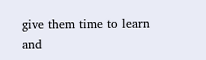give them time to learn and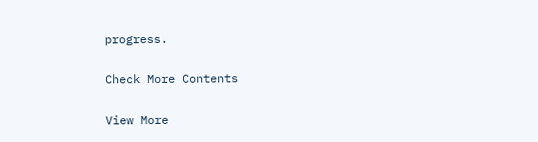progress.

Check More Contents

View More